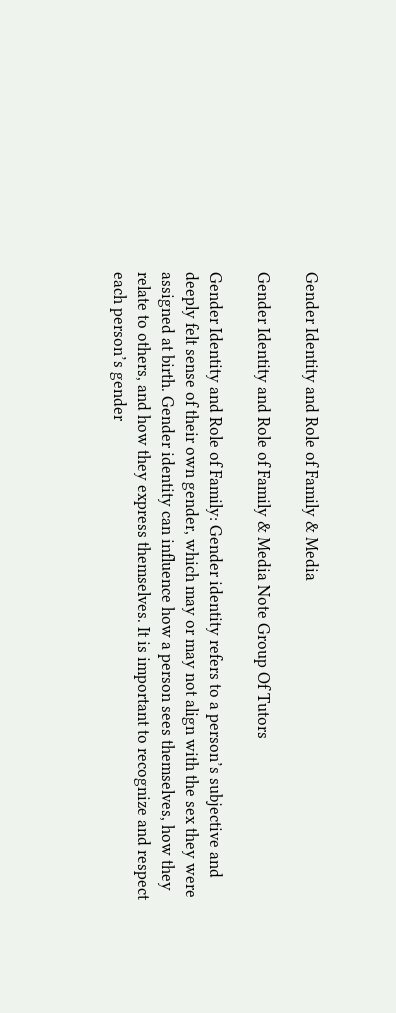Gender Identity and Role of Family & Media

Gender Identity and Role of Family & Media Note Group Of Tutors

Gender Identity and Role of Family: Gender identity refers to a person’s subjective and deeply felt sense of their own gender, which may or may not align with the sex they were assigned at birth. Gender identity can influence how a person sees themselves, how they relate to others, and how they express themselves. It is important to recognize and respect each person’s gender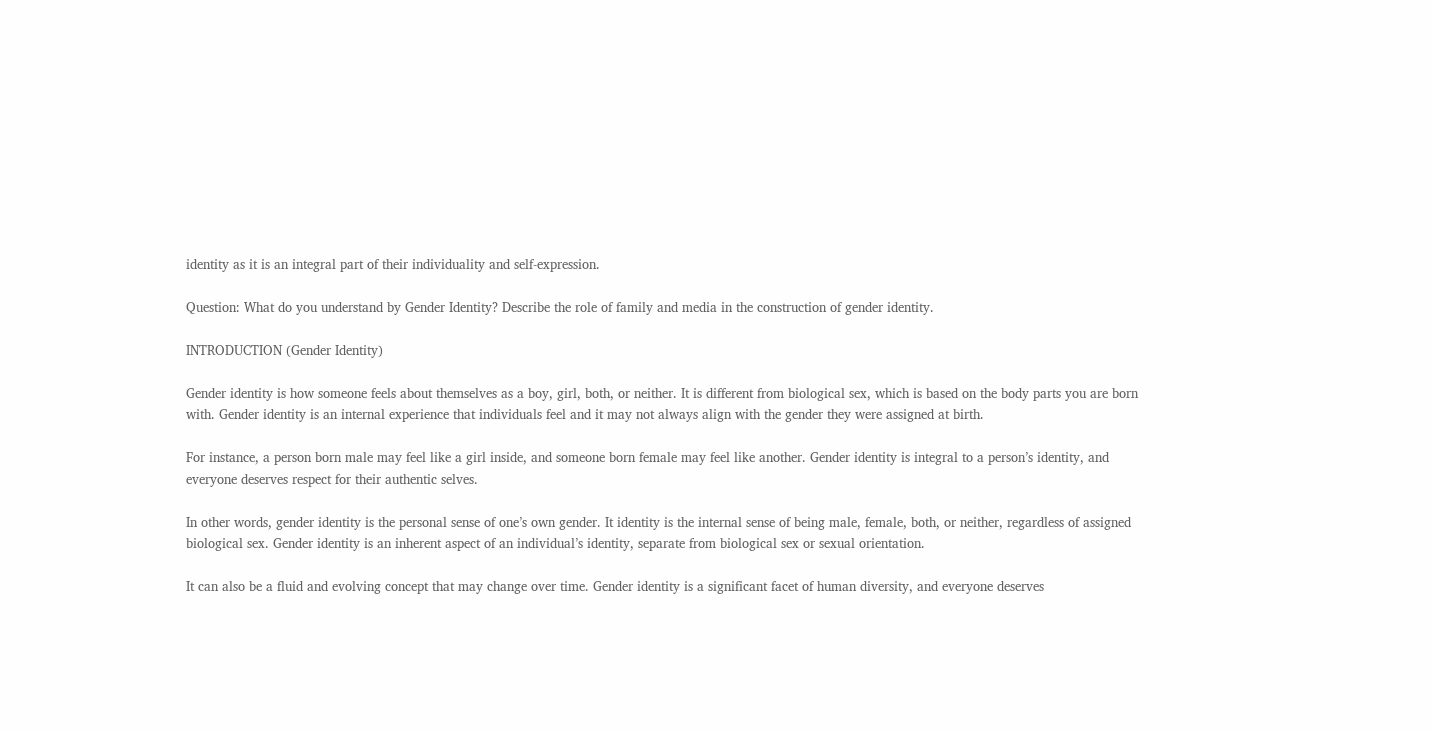identity as it is an integral part of their individuality and self-expression.

Question: What do you understand by Gender Identity? Describe the role of family and media in the construction of gender identity.

INTRODUCTION (Gender Identity)

Gender identity is how someone feels about themselves as a boy, girl, both, or neither. It is different from biological sex, which is based on the body parts you are born with. Gender identity is an internal experience that individuals feel and it may not always align with the gender they were assigned at birth.

For instance, a person born male may feel like a girl inside, and someone born female may feel like another. Gender identity is integral to a person’s identity, and everyone deserves respect for their authentic selves.

In other words, gender identity is the personal sense of one’s own gender. It identity is the internal sense of being male, female, both, or neither, regardless of assigned biological sex. Gender identity is an inherent aspect of an individual’s identity, separate from biological sex or sexual orientation.

It can also be a fluid and evolving concept that may change over time. Gender identity is a significant facet of human diversity, and everyone deserves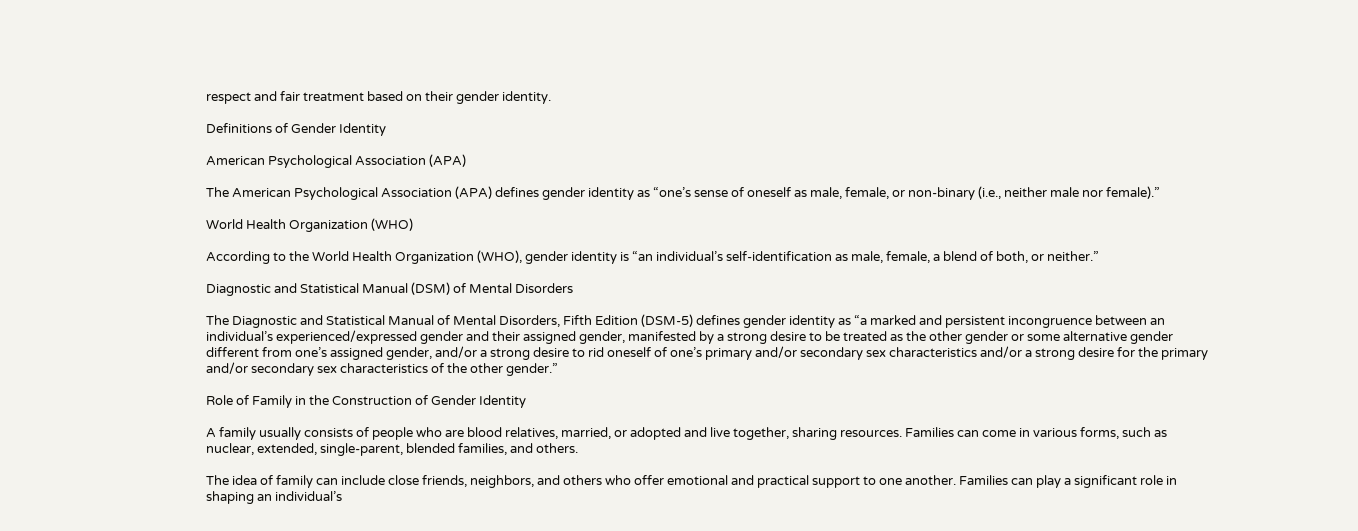respect and fair treatment based on their gender identity.

Definitions of Gender Identity

American Psychological Association (APA)

The American Psychological Association (APA) defines gender identity as “one’s sense of oneself as male, female, or non-binary (i.e., neither male nor female).”

World Health Organization (WHO)

According to the World Health Organization (WHO), gender identity is “an individual’s self-identification as male, female, a blend of both, or neither.”

Diagnostic and Statistical Manual (DSM) of Mental Disorders

The Diagnostic and Statistical Manual of Mental Disorders, Fifth Edition (DSM-5) defines gender identity as “a marked and persistent incongruence between an individual’s experienced/expressed gender and their assigned gender, manifested by a strong desire to be treated as the other gender or some alternative gender different from one’s assigned gender, and/or a strong desire to rid oneself of one’s primary and/or secondary sex characteristics and/or a strong desire for the primary and/or secondary sex characteristics of the other gender.”

Role of Family in the Construction of Gender Identity

A family usually consists of people who are blood relatives, married, or adopted and live together, sharing resources. Families can come in various forms, such as nuclear, extended, single-parent, blended families, and others.

The idea of family can include close friends, neighbors, and others who offer emotional and practical support to one another. Families can play a significant role in shaping an individual’s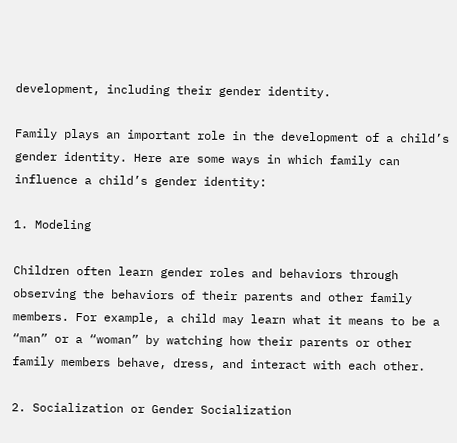development, including their gender identity.

Family plays an important role in the development of a child’s gender identity. Here are some ways in which family can influence a child’s gender identity:

1. Modeling

Children often learn gender roles and behaviors through observing the behaviors of their parents and other family members. For example, a child may learn what it means to be a “man” or a “woman” by watching how their parents or other family members behave, dress, and interact with each other.

2. Socialization or Gender Socialization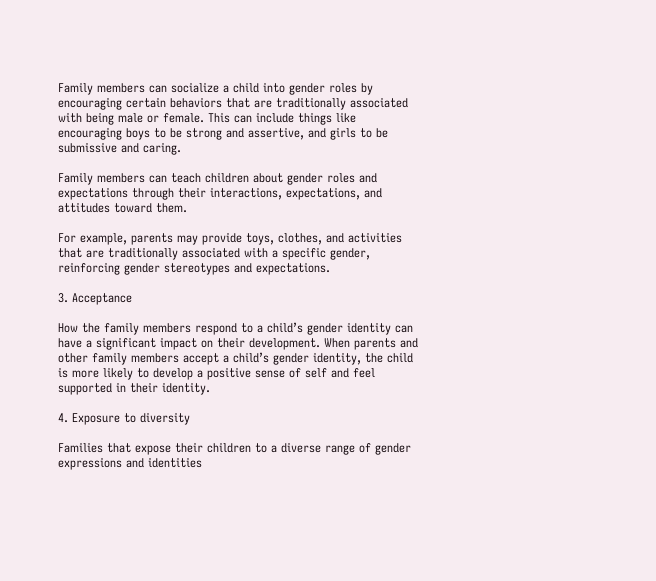Family members can socialize a child into gender roles by encouraging certain behaviors that are traditionally associated with being male or female. This can include things like encouraging boys to be strong and assertive, and girls to be submissive and caring.

Family members can teach children about gender roles and expectations through their interactions, expectations, and attitudes toward them.

For example, parents may provide toys, clothes, and activities that are traditionally associated with a specific gender, reinforcing gender stereotypes and expectations.

3. Acceptance

How the family members respond to a child’s gender identity can have a significant impact on their development. When parents and other family members accept a child’s gender identity, the child is more likely to develop a positive sense of self and feel supported in their identity.

4. Exposure to diversity

Families that expose their children to a diverse range of gender expressions and identities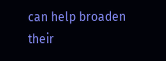can help broaden their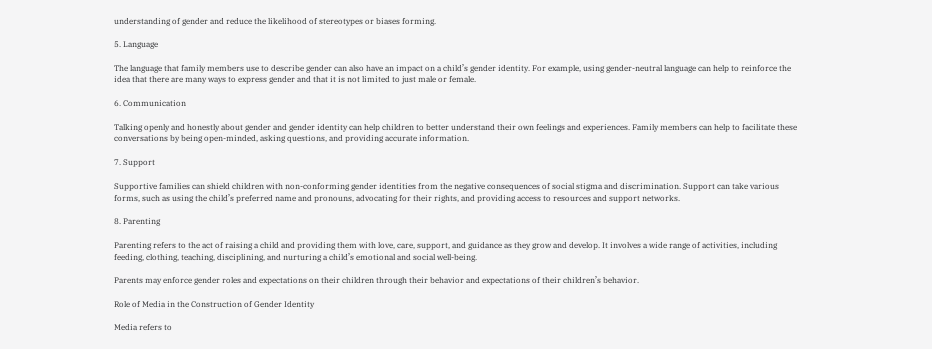understanding of gender and reduce the likelihood of stereotypes or biases forming.

5. Language

The language that family members use to describe gender can also have an impact on a child’s gender identity. For example, using gender-neutral language can help to reinforce the idea that there are many ways to express gender and that it is not limited to just male or female.

6. Communication

Talking openly and honestly about gender and gender identity can help children to better understand their own feelings and experiences. Family members can help to facilitate these conversations by being open-minded, asking questions, and providing accurate information.

7. Support

Supportive families can shield children with non-conforming gender identities from the negative consequences of social stigma and discrimination. Support can take various forms, such as using the child’s preferred name and pronouns, advocating for their rights, and providing access to resources and support networks.

8. Parenting

Parenting refers to the act of raising a child and providing them with love, care, support, and guidance as they grow and develop. It involves a wide range of activities, including feeding, clothing, teaching, disciplining, and nurturing a child’s emotional and social well-being.

Parents may enforce gender roles and expectations on their children through their behavior and expectations of their children’s behavior.

Role of Media in the Construction of Gender Identity

Media refers to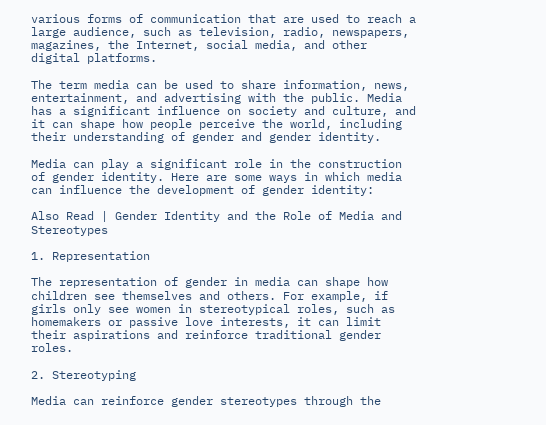various forms of communication that are used to reach a large audience, such as television, radio, newspapers, magazines, the Internet, social media, and other digital platforms.

The term media can be used to share information, news, entertainment, and advertising with the public. Media has a significant influence on society and culture, and it can shape how people perceive the world, including their understanding of gender and gender identity.

Media can play a significant role in the construction of gender identity. Here are some ways in which media can influence the development of gender identity:

Also Read | Gender Identity and the Role of Media and Stereotypes

1. Representation

The representation of gender in media can shape how children see themselves and others. For example, if girls only see women in stereotypical roles, such as homemakers or passive love interests, it can limit their aspirations and reinforce traditional gender roles.

2. Stereotyping

Media can reinforce gender stereotypes through the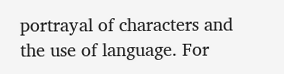portrayal of characters and the use of language. For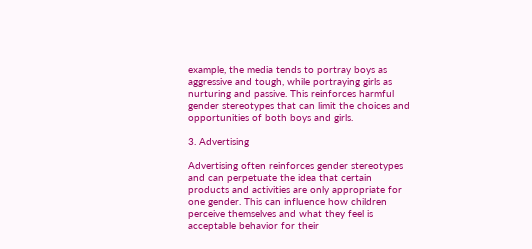example, the media tends to portray boys as aggressive and tough, while portraying girls as nurturing and passive. This reinforces harmful gender stereotypes that can limit the choices and opportunities of both boys and girls.

3. Advertising

Advertising often reinforces gender stereotypes and can perpetuate the idea that certain products and activities are only appropriate for one gender. This can influence how children perceive themselves and what they feel is acceptable behavior for their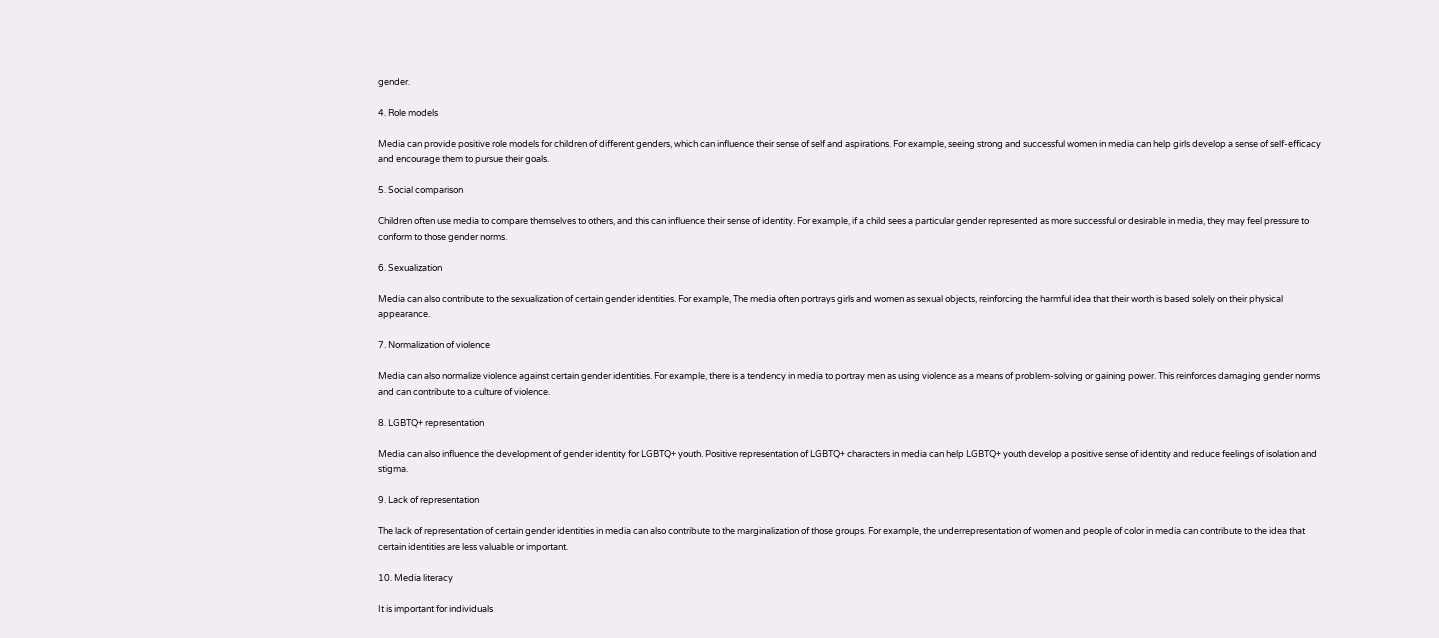gender.

4. Role models

Media can provide positive role models for children of different genders, which can influence their sense of self and aspirations. For example, seeing strong and successful women in media can help girls develop a sense of self-efficacy and encourage them to pursue their goals.

5. Social comparison

Children often use media to compare themselves to others, and this can influence their sense of identity. For example, if a child sees a particular gender represented as more successful or desirable in media, they may feel pressure to conform to those gender norms.

6. Sexualization

Media can also contribute to the sexualization of certain gender identities. For example, The media often portrays girls and women as sexual objects, reinforcing the harmful idea that their worth is based solely on their physical appearance.

7. Normalization of violence

Media can also normalize violence against certain gender identities. For example, there is a tendency in media to portray men as using violence as a means of problem-solving or gaining power. This reinforces damaging gender norms and can contribute to a culture of violence.

8. LGBTQ+ representation

Media can also influence the development of gender identity for LGBTQ+ youth. Positive representation of LGBTQ+ characters in media can help LGBTQ+ youth develop a positive sense of identity and reduce feelings of isolation and stigma.

9. Lack of representation

The lack of representation of certain gender identities in media can also contribute to the marginalization of those groups. For example, the underrepresentation of women and people of color in media can contribute to the idea that certain identities are less valuable or important.

10. Media literacy

It is important for individuals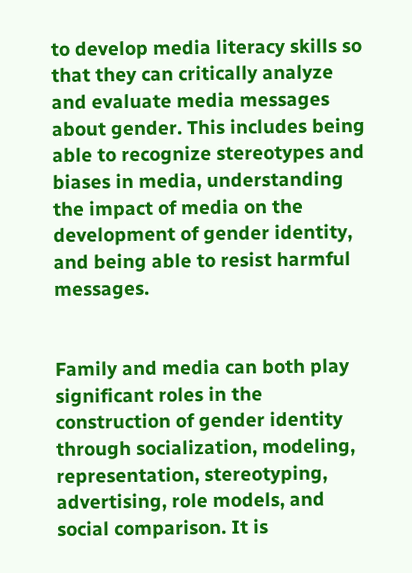to develop media literacy skills so that they can critically analyze and evaluate media messages about gender. This includes being able to recognize stereotypes and biases in media, understanding the impact of media on the development of gender identity, and being able to resist harmful messages.


Family and media can both play significant roles in the construction of gender identity through socialization, modeling, representation, stereotyping, advertising, role models, and social comparison. It is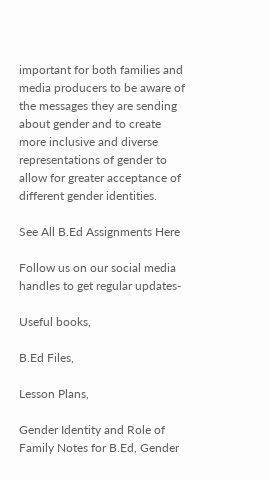important for both families and media producers to be aware of the messages they are sending about gender and to create more inclusive and diverse representations of gender to allow for greater acceptance of different gender identities.

See All B.Ed Assignments Here

Follow us on our social media handles to get regular updates-

Useful books,

B.Ed Files,

Lesson Plans,

Gender Identity and Role of Family Notes for B.Ed, Gender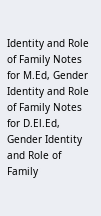Identity and Role of Family Notes for M.Ed, Gender Identity and Role of Family Notes for D.El.Ed, Gender Identity and Role of Family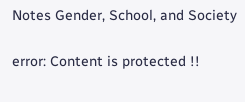Notes Gender, School, and Society

error: Content is protected !!